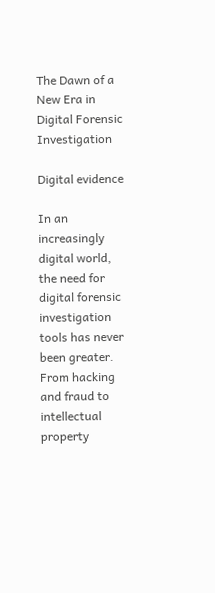The Dawn of a New Era in Digital Forensic Investigation

Digital evidence

In an increasingly digital world, the need for digital forensic investigation tools has never been greater. From hacking and fraud to intellectual property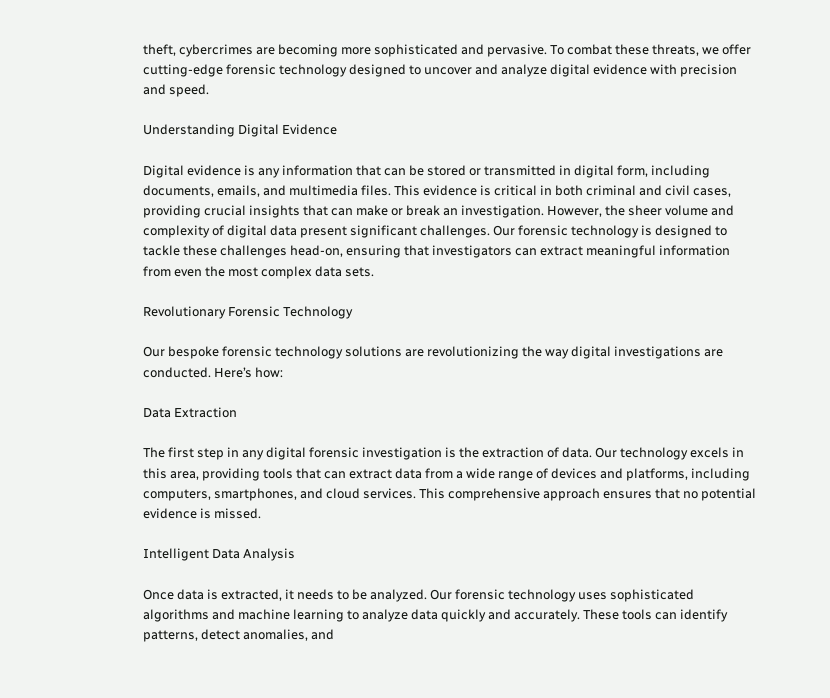theft, cybercrimes are becoming more sophisticated and pervasive. To combat these threats, we offer cutting-edge forensic technology designed to uncover and analyze digital evidence with precision and speed.

Understanding Digital Evidence

Digital evidence is any information that can be stored or transmitted in digital form, including documents, emails, and multimedia files. This evidence is critical in both criminal and civil cases, providing crucial insights that can make or break an investigation. However, the sheer volume and complexity of digital data present significant challenges. Our forensic technology is designed to tackle these challenges head-on, ensuring that investigators can extract meaningful information from even the most complex data sets.

Revolutionary Forensic Technology

Our bespoke forensic technology solutions are revolutionizing the way digital investigations are conducted. Here’s how:

Data Extraction

The first step in any digital forensic investigation is the extraction of data. Our technology excels in this area, providing tools that can extract data from a wide range of devices and platforms, including computers, smartphones, and cloud services. This comprehensive approach ensures that no potential evidence is missed.

Intelligent Data Analysis

Once data is extracted, it needs to be analyzed. Our forensic technology uses sophisticated algorithms and machine learning to analyze data quickly and accurately. These tools can identify patterns, detect anomalies, and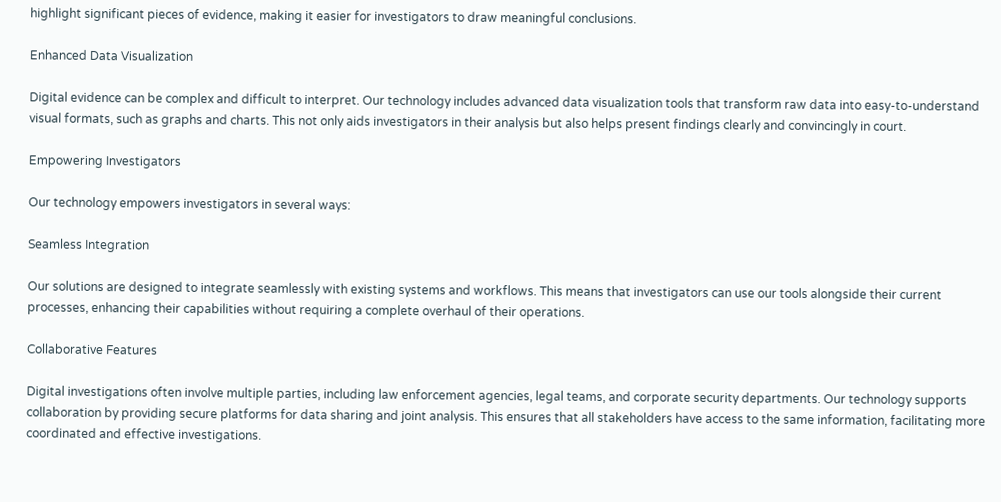highlight significant pieces of evidence, making it easier for investigators to draw meaningful conclusions.

Enhanced Data Visualization

Digital evidence can be complex and difficult to interpret. Our technology includes advanced data visualization tools that transform raw data into easy-to-understand visual formats, such as graphs and charts. This not only aids investigators in their analysis but also helps present findings clearly and convincingly in court.

Empowering Investigators

Our technology empowers investigators in several ways:

Seamless Integration

Our solutions are designed to integrate seamlessly with existing systems and workflows. This means that investigators can use our tools alongside their current processes, enhancing their capabilities without requiring a complete overhaul of their operations.

Collaborative Features

Digital investigations often involve multiple parties, including law enforcement agencies, legal teams, and corporate security departments. Our technology supports collaboration by providing secure platforms for data sharing and joint analysis. This ensures that all stakeholders have access to the same information, facilitating more coordinated and effective investigations.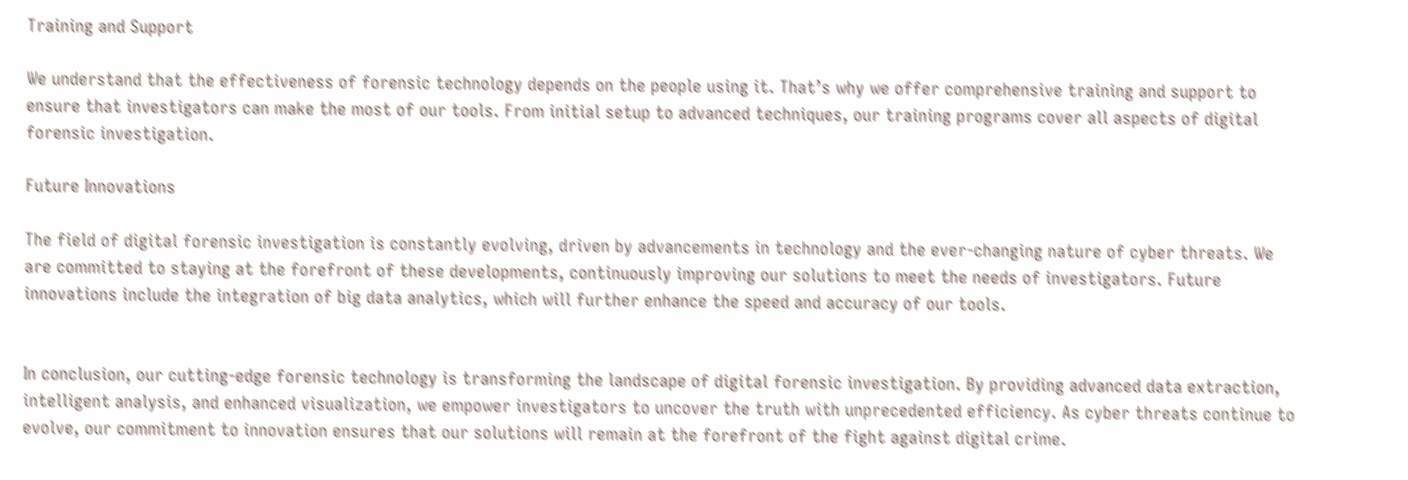Training and Support

We understand that the effectiveness of forensic technology depends on the people using it. That’s why we offer comprehensive training and support to ensure that investigators can make the most of our tools. From initial setup to advanced techniques, our training programs cover all aspects of digital forensic investigation.

Future Innovations

The field of digital forensic investigation is constantly evolving, driven by advancements in technology and the ever-changing nature of cyber threats. We are committed to staying at the forefront of these developments, continuously improving our solutions to meet the needs of investigators. Future innovations include the integration of big data analytics, which will further enhance the speed and accuracy of our tools.


In conclusion, our cutting-edge forensic technology is transforming the landscape of digital forensic investigation. By providing advanced data extraction, intelligent analysis, and enhanced visualization, we empower investigators to uncover the truth with unprecedented efficiency. As cyber threats continue to evolve, our commitment to innovation ensures that our solutions will remain at the forefront of the fight against digital crime.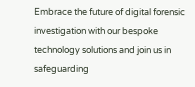Embrace the future of digital forensic investigation with our bespoke technology solutions and join us in safeguarding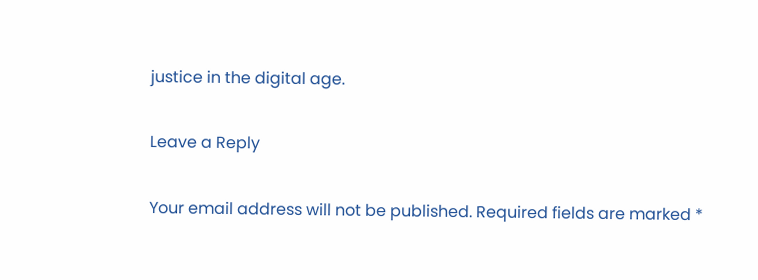justice in the digital age.

Leave a Reply

Your email address will not be published. Required fields are marked *